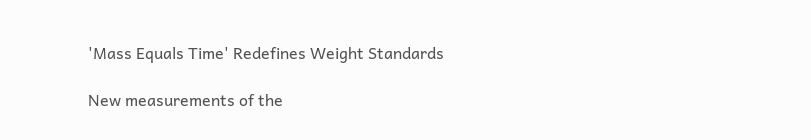'Mass Equals Time' Redefines Weight Standards

New measurements of the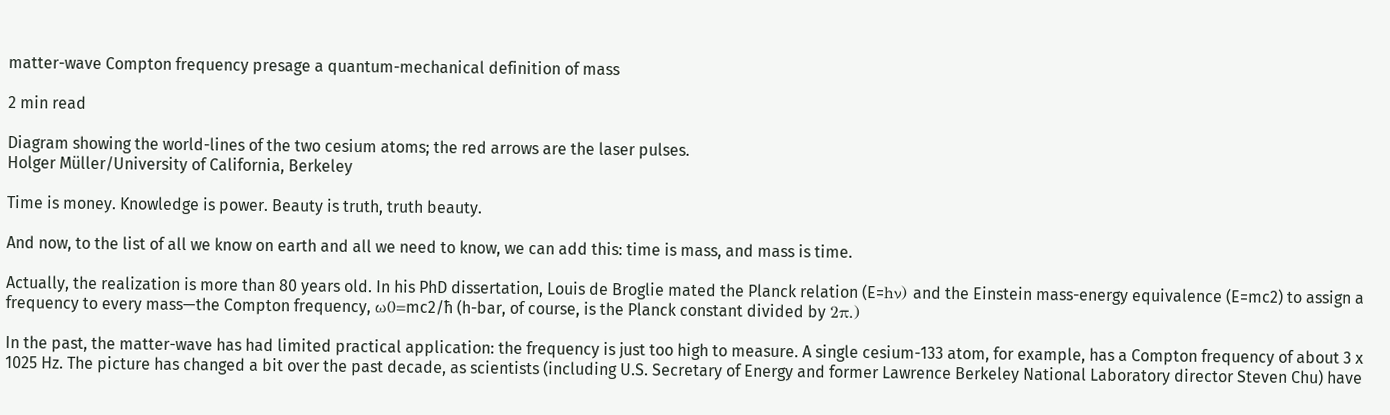matter-wave Compton frequency presage a quantum-mechanical definition of mass

2 min read

Diagram showing the world-lines of the two cesium atoms; the red arrows are the laser pulses.
Holger Müller/University of California, Berkeley

Time is money. Knowledge is power. Beauty is truth, truth beauty.

And now, to the list of all we know on earth and all we need to know, we can add this: time is mass, and mass is time.

Actually, the realization is more than 80 years old. In his PhD dissertation, Louis de Broglie mated the Planck relation (E=hν) and the Einstein mass-energy equivalence (E=mc2) to assign a frequency to every mass—the Compton frequency, ω0=mc2/ħ (h-bar, of course, is the Planck constant divided by 2π.)

In the past, the matter-wave has had limited practical application: the frequency is just too high to measure. A single cesium-133 atom, for example, has a Compton frequency of about 3 x 1025 Hz. The picture has changed a bit over the past decade, as scientists (including U.S. Secretary of Energy and former Lawrence Berkeley National Laboratory director Steven Chu) have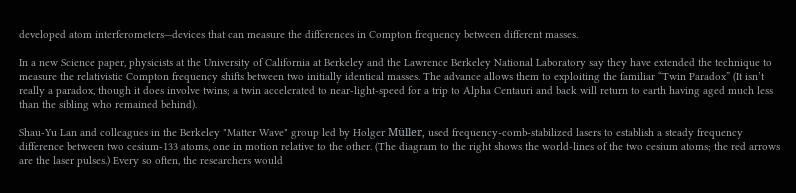developed atom interferometers—devices that can measure the differences in Compton frequency between different masses.

In a new Science paper, physicists at the University of California at Berkeley and the Lawrence Berkeley National Laboratory say they have extended the technique to measure the relativistic Compton frequency shifts between two initially identical masses. The advance allows them to exploiting the familiar “Twin Paradox” (It isn’t really a paradox, though it does involve twins; a twin accelerated to near-light-speed for a trip to Alpha Centauri and back will return to earth having aged much less than the sibling who remained behind).

Shau-Yu Lan and colleagues in the Berkeley "Matter Wave" group led by Holger Müller, used frequency-comb-stabilized lasers to establish a steady frequency difference between two cesium-133 atoms, one in motion relative to the other. (The diagram to the right shows the world-lines of the two cesium atoms; the red arrows are the laser pulses.) Every so often, the researchers would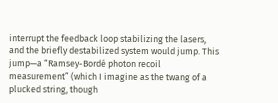interrupt the feedback loop stabilizing the lasers, and the briefly destabilized system would jump. This jump—a “Ramsey-Bordé photon recoil measurement” (which I imagine as the twang of a plucked string, though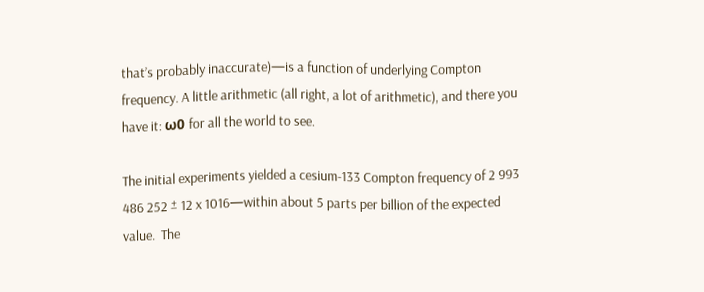that’s probably inaccurate)—is a function of underlying Compton frequency. A little arithmetic (all right, a lot of arithmetic), and there you have it: ω0 for all the world to see.

The initial experiments yielded a cesium-133 Compton frequency of 2 993 486 252 ± 12 x 1016—within about 5 parts per billion of the expected value.  The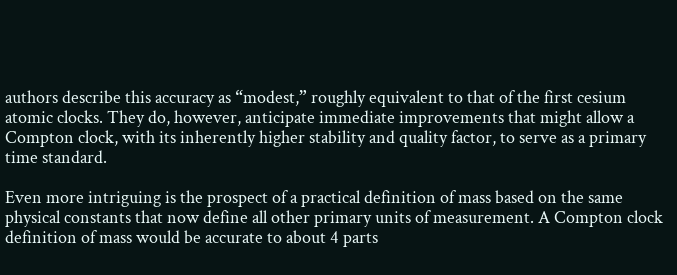authors describe this accuracy as “modest,” roughly equivalent to that of the first cesium atomic clocks. They do, however, anticipate immediate improvements that might allow a Compton clock, with its inherently higher stability and quality factor, to serve as a primary time standard.

Even more intriguing is the prospect of a practical definition of mass based on the same physical constants that now define all other primary units of measurement. A Compton clock definition of mass would be accurate to about 4 parts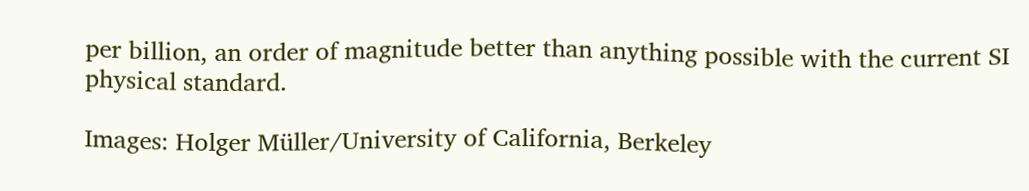per billion, an order of magnitude better than anything possible with the current SI physical standard.

Images: Holger Müller/University of California, Berkeley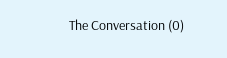The Conversation (0)